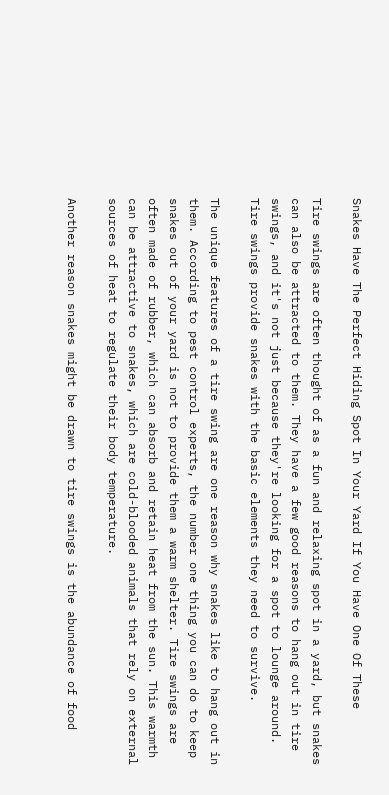Snakes Have The Perfect Hiding Spot In Your Yard If You Have One Of These

Tire swings are often thought of as a fun and relaxing spot in a yard, but snakes can also be attracted to them. They have a few good reasons to hang out in tire swings, and it's not just because they're looking for a spot to lounge around. Tire swings provide snakes with the basic elements they need to survive.

The unique features of a tire swing are one reason why snakes like to hang out in them. According to pest control experts, the number one thing you can do to keep snakes out of your yard is not to provide them a warm shelter. Tire swings are often made of rubber, which can absorb and retain heat from the sun. This warmth can be attractive to snakes, which are cold-blooded animals that rely on external sources of heat to regulate their body temperature.

Another reason snakes might be drawn to tire swings is the abundance of food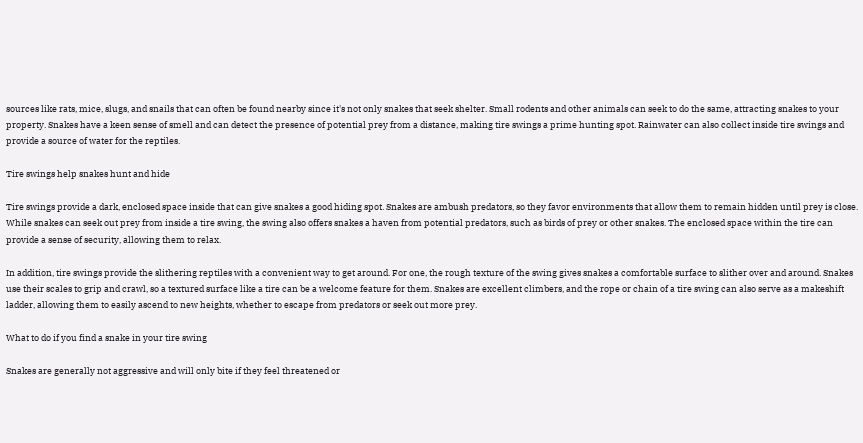sources like rats, mice, slugs, and snails that can often be found nearby since it's not only snakes that seek shelter. Small rodents and other animals can seek to do the same, attracting snakes to your property. Snakes have a keen sense of smell and can detect the presence of potential prey from a distance, making tire swings a prime hunting spot. Rainwater can also collect inside tire swings and provide a source of water for the reptiles.

Tire swings help snakes hunt and hide

Tire swings provide a dark, enclosed space inside that can give snakes a good hiding spot. Snakes are ambush predators, so they favor environments that allow them to remain hidden until prey is close. While snakes can seek out prey from inside a tire swing, the swing also offers snakes a haven from potential predators, such as birds of prey or other snakes. The enclosed space within the tire can provide a sense of security, allowing them to relax.

In addition, tire swings provide the slithering reptiles with a convenient way to get around. For one, the rough texture of the swing gives snakes a comfortable surface to slither over and around. Snakes use their scales to grip and crawl, so a textured surface like a tire can be a welcome feature for them. Snakes are excellent climbers, and the rope or chain of a tire swing can also serve as a makeshift ladder, allowing them to easily ascend to new heights, whether to escape from predators or seek out more prey.

What to do if you find a snake in your tire swing

Snakes are generally not aggressive and will only bite if they feel threatened or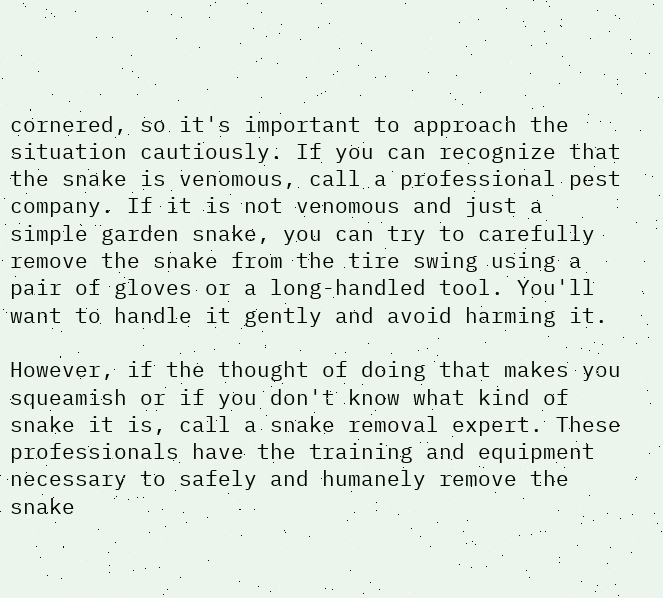cornered, so it's important to approach the situation cautiously. If you can recognize that the snake is venomous, call a professional pest company. If it is not venomous and just a simple garden snake, you can try to carefully remove the snake from the tire swing using a pair of gloves or a long-handled tool. You'll want to handle it gently and avoid harming it.

However, if the thought of doing that makes you squeamish or if you don't know what kind of snake it is, call a snake removal expert. These professionals have the training and equipment necessary to safely and humanely remove the snake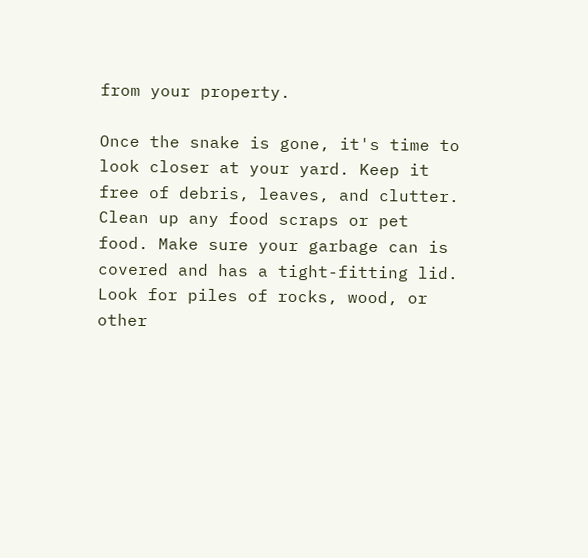from your property.

Once the snake is gone, it's time to look closer at your yard. Keep it free of debris, leaves, and clutter. Clean up any food scraps or pet food. Make sure your garbage can is covered and has a tight-fitting lid. Look for piles of rocks, wood, or other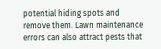potential hiding spots and remove them. Lawn maintenance errors can also attract pests that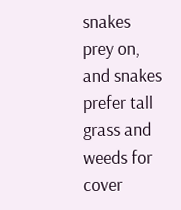snakes prey on, and snakes prefer tall grass and weeds for cover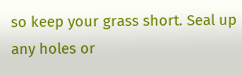so keep your grass short. Seal up any holes or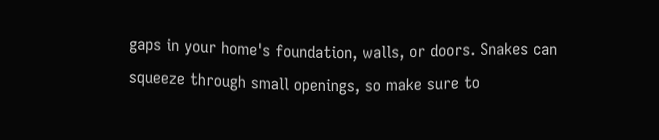gaps in your home's foundation, walls, or doors. Snakes can squeeze through small openings, so make sure to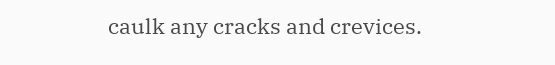caulk any cracks and crevices.